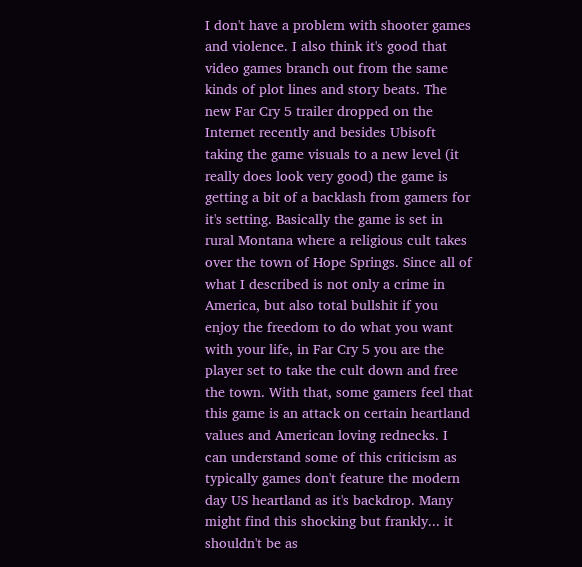I don't have a problem with shooter games and violence. I also think it's good that video games branch out from the same kinds of plot lines and story beats. The new Far Cry 5 trailer dropped on the Internet recently and besides Ubisoft taking the game visuals to a new level (it really does look very good) the game is getting a bit of a backlash from gamers for it's setting. Basically the game is set in rural Montana where a religious cult takes over the town of Hope Springs. Since all of what I described is not only a crime in America, but also total bullshit if you enjoy the freedom to do what you want with your life, in Far Cry 5 you are the player set to take the cult down and free the town. With that, some gamers feel that this game is an attack on certain heartland values and American loving rednecks. I can understand some of this criticism as typically games don't feature the modern day US heartland as it's backdrop. Many might find this shocking but frankly... it shouldn't be as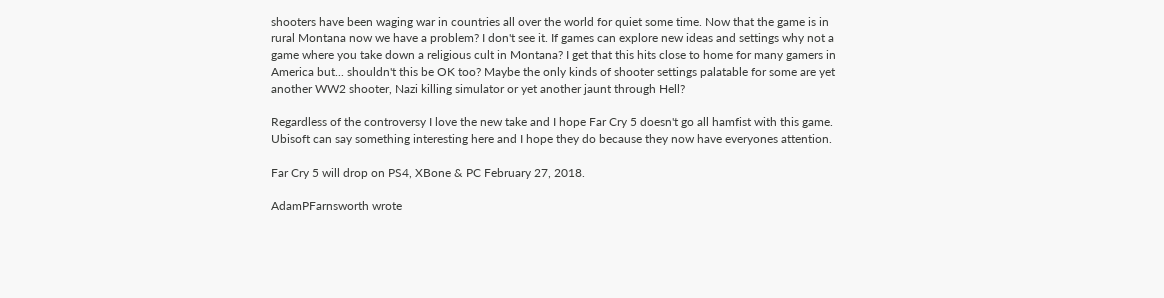shooters have been waging war in countries all over the world for quiet some time. Now that the game is in rural Montana now we have a problem? I don't see it. If games can explore new ideas and settings why not a game where you take down a religious cult in Montana? I get that this hits close to home for many gamers in America but... shouldn't this be OK too? Maybe the only kinds of shooter settings palatable for some are yet another WW2 shooter, Nazi killing simulator or yet another jaunt through Hell?

Regardless of the controversy I love the new take and I hope Far Cry 5 doesn't go all hamfist with this game. Ubisoft can say something interesting here and I hope they do because they now have everyones attention.

Far Cry 5 will drop on PS4, XBone & PC February 27, 2018.

AdamPFarnsworth wrote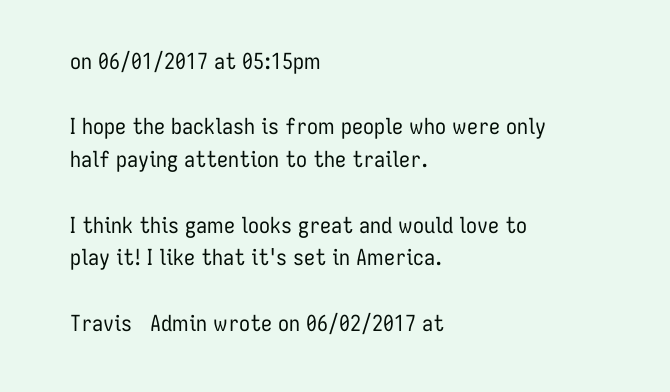on 06/01/2017 at 05:15pm

I hope the backlash is from people who were only half paying attention to the trailer.

I think this game looks great and would love to play it! I like that it's set in America.

Travis   Admin wrote on 06/02/2017 at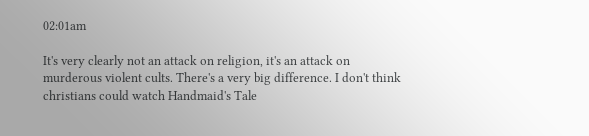02:01am

It's very clearly not an attack on religion, it's an attack on murderous violent cults. There's a very big difference. I don't think christians could watch Handmaid's Tale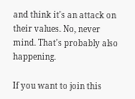and think it's an attack on their values. No, never mind. That's probably also happening.

If you want to join this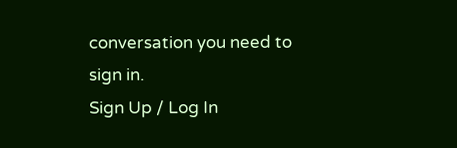conversation you need to sign in.
Sign Up / Log In